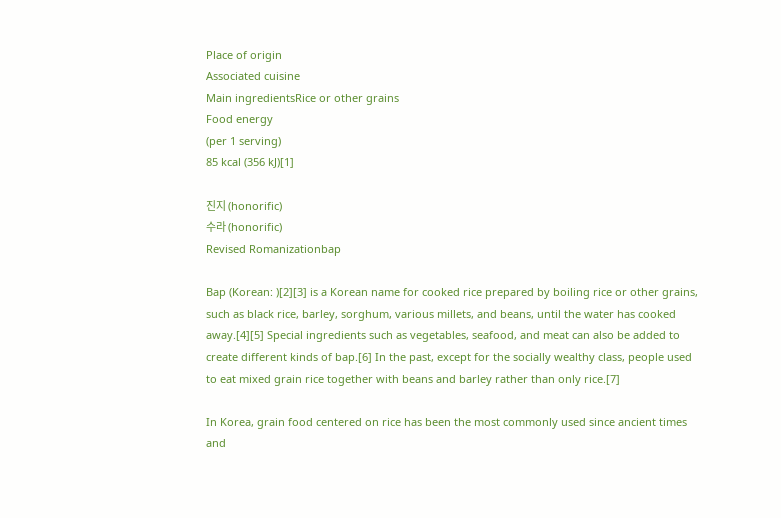Place of origin
Associated cuisine
Main ingredientsRice or other grains
Food energy
(per 1 serving)
85 kcal (356 kJ)[1]

진지 (honorific)
수라 (honorific)
Revised Romanizationbap

Bap (Korean: )[2][3] is a Korean name for cooked rice prepared by boiling rice or other grains, such as black rice, barley, sorghum, various millets, and beans, until the water has cooked away.[4][5] Special ingredients such as vegetables, seafood, and meat can also be added to create different kinds of bap.[6] In the past, except for the socially wealthy class, people used to eat mixed grain rice together with beans and barley rather than only rice.[7]

In Korea, grain food centered on rice has been the most commonly used since ancient times and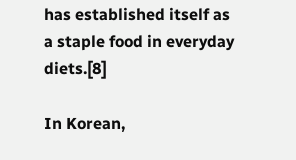has established itself as a staple food in everyday diets.[8]

In Korean,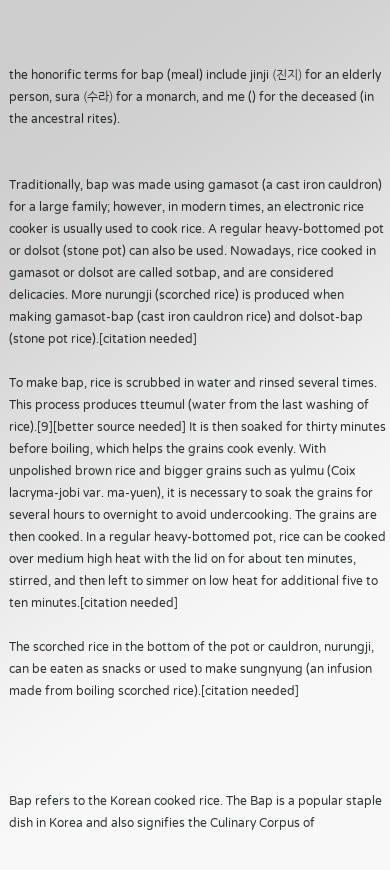the honorific terms for bap (meal) include jinji (진지) for an elderly person, sura (수라) for a monarch, and me () for the deceased (in the ancestral rites).


Traditionally, bap was made using gamasot (a cast iron cauldron) for a large family; however, in modern times, an electronic rice cooker is usually used to cook rice. A regular heavy-bottomed pot or dolsot (stone pot) can also be used. Nowadays, rice cooked in gamasot or dolsot are called sotbap, and are considered delicacies. More nurungji (scorched rice) is produced when making gamasot-bap (cast iron cauldron rice) and dolsot-bap (stone pot rice).[citation needed]

To make bap, rice is scrubbed in water and rinsed several times. This process produces tteumul (water from the last washing of rice).[9][better source needed] It is then soaked for thirty minutes before boiling, which helps the grains cook evenly. With unpolished brown rice and bigger grains such as yulmu (Coix lacryma-jobi var. ma-yuen), it is necessary to soak the grains for several hours to overnight to avoid undercooking. The grains are then cooked. In a regular heavy-bottomed pot, rice can be cooked over medium high heat with the lid on for about ten minutes, stirred, and then left to simmer on low heat for additional five to ten minutes.[citation needed]

The scorched rice in the bottom of the pot or cauldron, nurungji, can be eaten as snacks or used to make sungnyung (an infusion made from boiling scorched rice).[citation needed]




Bap refers to the Korean cooked rice. The Bap is a popular staple dish in Korea and also signifies the Culinary Corpus of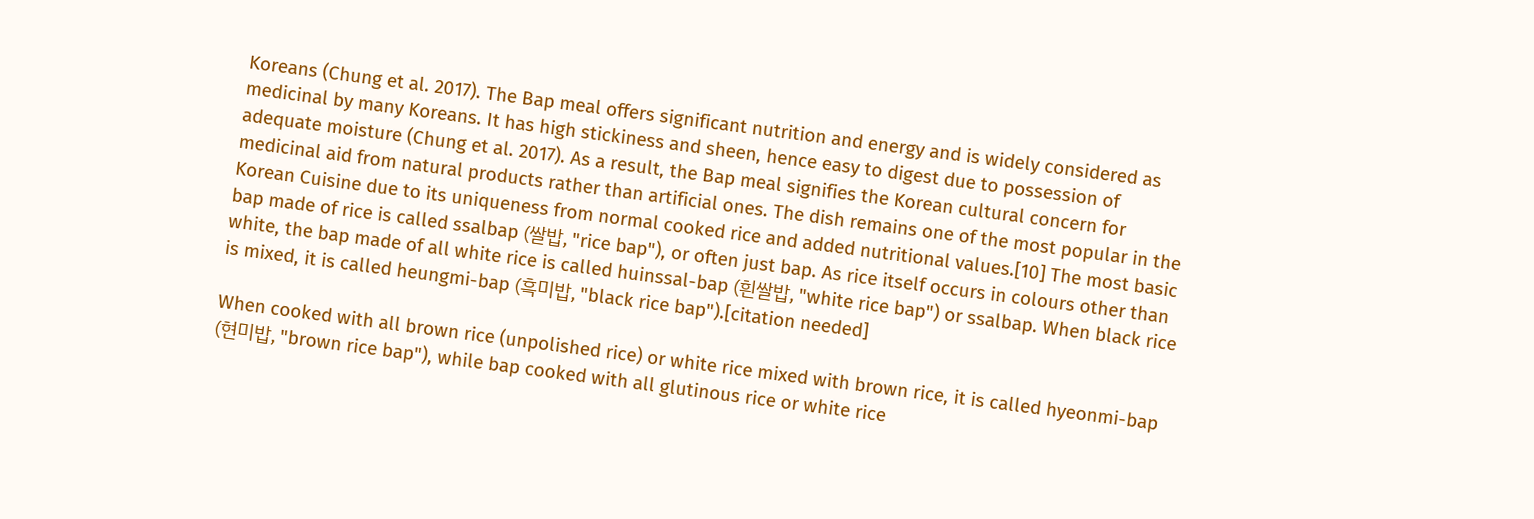Koreans (Chung et al. 2017). The Bap meal offers significant nutrition and energy and is widely considered as medicinal by many Koreans. It has high stickiness and sheen, hence easy to digest due to possession of adequate moisture (Chung et al. 2017). As a result, the Bap meal signifies the Korean cultural concern for medicinal aid from natural products rather than artificial ones. The dish remains one of the most popular in the Korean Cuisine due to its uniqueness from normal cooked rice and added nutritional values.[10] The most basic bap made of rice is called ssalbap (쌀밥, "rice bap"), or often just bap. As rice itself occurs in colours other than white, the bap made of all white rice is called huinssal-bap (흰쌀밥, "white rice bap") or ssalbap. When black rice is mixed, it is called heungmi-bap (흑미밥, "black rice bap").[citation needed]

When cooked with all brown rice (unpolished rice) or white rice mixed with brown rice, it is called hyeonmi-bap (현미밥, "brown rice bap"), while bap cooked with all glutinous rice or white rice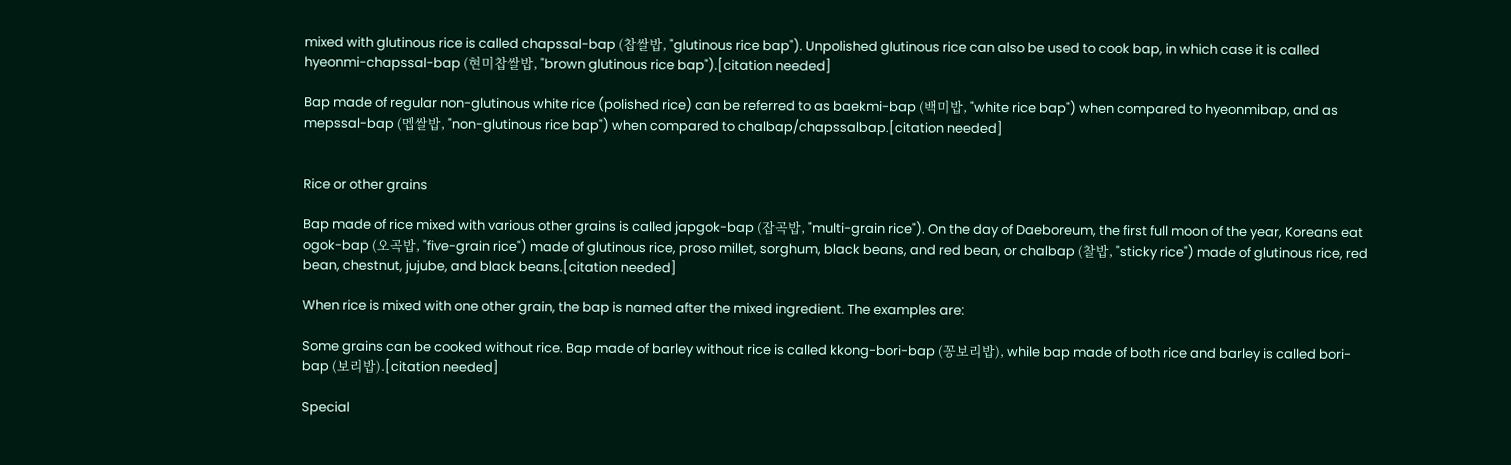mixed with glutinous rice is called chapssal-bap (찹쌀밥, "glutinous rice bap"). Unpolished glutinous rice can also be used to cook bap, in which case it is called hyeonmi-chapssal-bap (현미찹쌀밥, "brown glutinous rice bap").[citation needed]

Bap made of regular non-glutinous white rice (polished rice) can be referred to as baekmi-bap (백미밥, "white rice bap") when compared to hyeonmibap, and as mepssal-bap (멥쌀밥, "non-glutinous rice bap") when compared to chalbap/chapssalbap.[citation needed]


Rice or other grains

Bap made of rice mixed with various other grains is called japgok-bap (잡곡밥, "multi-grain rice"). On the day of Daeboreum, the first full moon of the year, Koreans eat ogok-bap (오곡밥, "five-grain rice") made of glutinous rice, proso millet, sorghum, black beans, and red bean, or chalbap (찰밥, "sticky rice") made of glutinous rice, red bean, chestnut, jujube, and black beans.[citation needed]

When rice is mixed with one other grain, the bap is named after the mixed ingredient. The examples are:

Some grains can be cooked without rice. Bap made of barley without rice is called kkong-bori-bap (꽁보리밥), while bap made of both rice and barley is called bori-bap (보리밥).[citation needed]

Special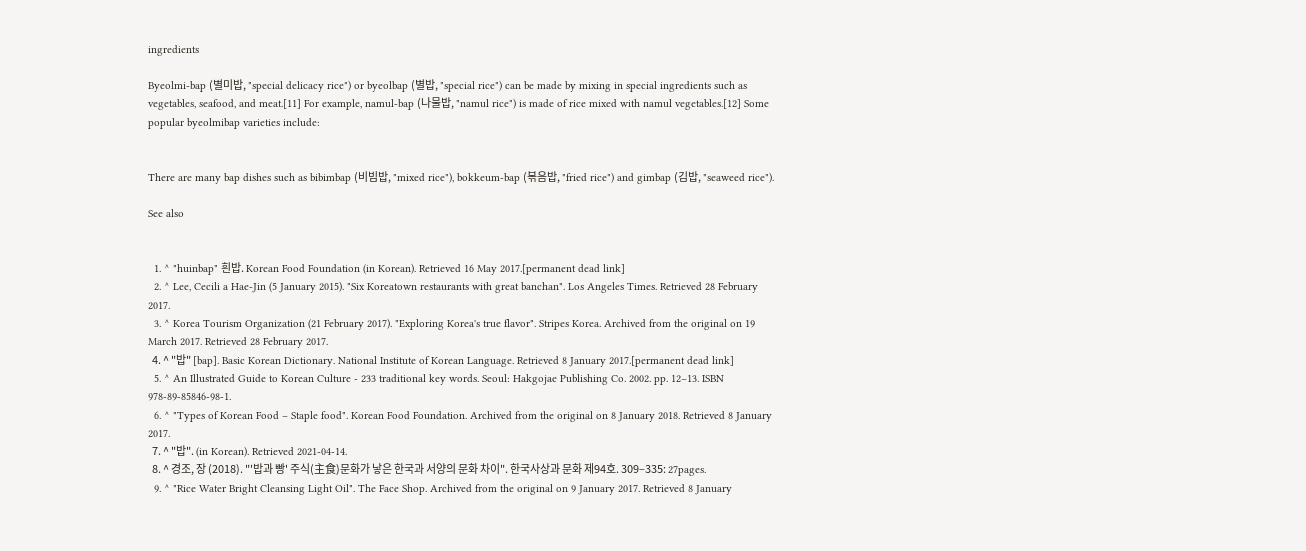ingredients

Byeolmi-bap (별미밥, "special delicacy rice") or byeolbap (별밥, "special rice") can be made by mixing in special ingredients such as vegetables, seafood, and meat.[11] For example, namul-bap (나물밥, "namul rice") is made of rice mixed with namul vegetables.[12] Some popular byeolmibap varieties include:


There are many bap dishes such as bibimbap (비빔밥, "mixed rice"), bokkeum-bap (볶음밥, "fried rice") and gimbap (김밥, "seaweed rice").

See also


  1. ^ "huinbap" 흰밥. Korean Food Foundation (in Korean). Retrieved 16 May 2017.[permanent dead link]
  2. ^ Lee, Cecili a Hae-Jin (5 January 2015). "Six Koreatown restaurants with great banchan". Los Angeles Times. Retrieved 28 February 2017.
  3. ^ Korea Tourism Organization (21 February 2017). "Exploring Korea's true flavor". Stripes Korea. Archived from the original on 19 March 2017. Retrieved 28 February 2017.
  4. ^ "밥" [bap]. Basic Korean Dictionary. National Institute of Korean Language. Retrieved 8 January 2017.[permanent dead link]
  5. ^ An Illustrated Guide to Korean Culture - 233 traditional key words. Seoul: Hakgojae Publishing Co. 2002. pp. 12–13. ISBN 978-89-85846-98-1.
  6. ^ "Types of Korean Food – Staple food". Korean Food Foundation. Archived from the original on 8 January 2018. Retrieved 8 January 2017.
  7. ^ "밥". (in Korean). Retrieved 2021-04-14.
  8. ^ 경조, 장 (2018). "'밥과 빵' 주식(主食)문화가 낳은 한국과 서양의 문화 차이". 한국사상과 문화 제94호. 309–335: 27pages.
  9. ^ "Rice Water Bright Cleansing Light Oil". The Face Shop. Archived from the original on 9 January 2017. Retrieved 8 January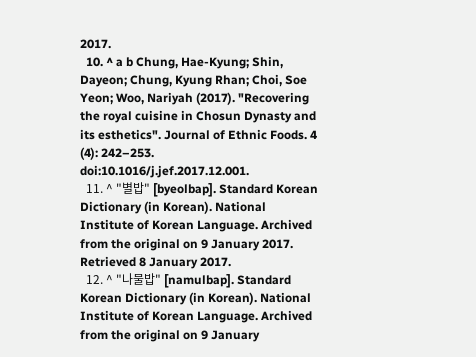2017.
  10. ^ a b Chung, Hae-Kyung; Shin, Dayeon; Chung, Kyung Rhan; Choi, Soe Yeon; Woo, Nariyah (2017). "Recovering the royal cuisine in Chosun Dynasty and its esthetics". Journal of Ethnic Foods. 4 (4): 242–253. doi:10.1016/j.jef.2017.12.001.
  11. ^ "별밥" [byeolbap]. Standard Korean Dictionary (in Korean). National Institute of Korean Language. Archived from the original on 9 January 2017. Retrieved 8 January 2017.
  12. ^ "나물밥" [namulbap]. Standard Korean Dictionary (in Korean). National Institute of Korean Language. Archived from the original on 9 January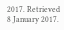2017. Retrieved 8 January 2017.